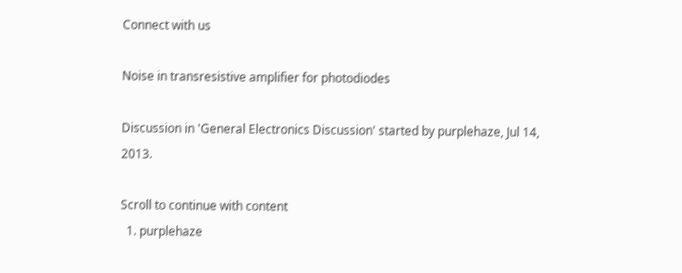Connect with us

Noise in transresistive amplifier for photodiodes

Discussion in 'General Electronics Discussion' started by purplehaze, Jul 14, 2013.

Scroll to continue with content
  1. purplehaze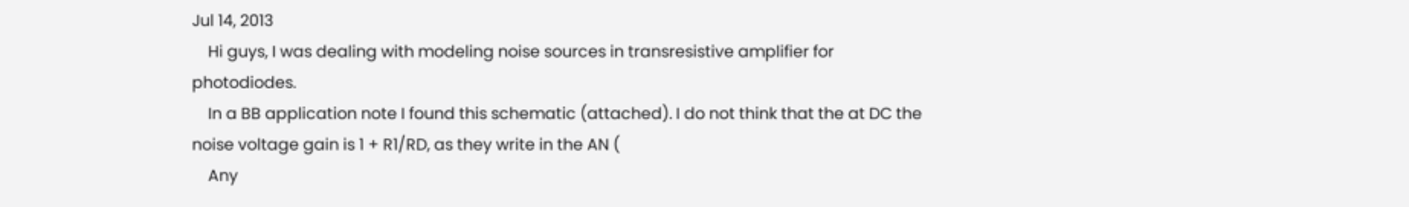Jul 14, 2013
    Hi guys, I was dealing with modeling noise sources in transresistive amplifier for photodiodes.
    In a BB application note I found this schematic (attached). I do not think that the at DC the noise voltage gain is 1 + R1/RD, as they write in the AN (
    Any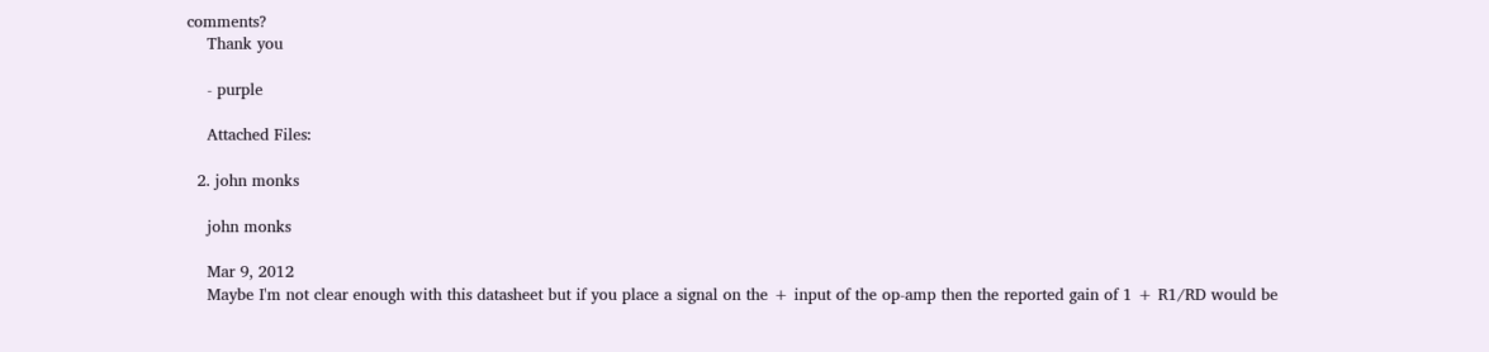comments?
    Thank you

    - purple

    Attached Files:

  2. john monks

    john monks

    Mar 9, 2012
    Maybe I'm not clear enough with this datasheet but if you place a signal on the + input of the op-amp then the reported gain of 1 + R1/RD would be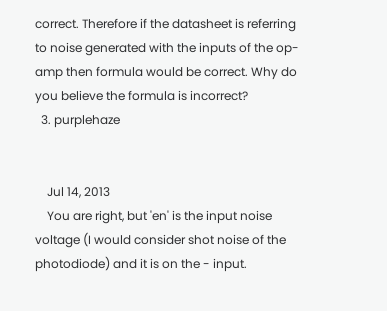correct. Therefore if the datasheet is referring to noise generated with the inputs of the op-amp then formula would be correct. Why do you believe the formula is incorrect?
  3. purplehaze


    Jul 14, 2013
    You are right, but 'en' is the input noise voltage (I would consider shot noise of the photodiode) and it is on the - input.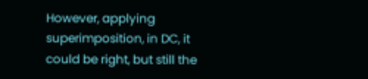However, applying superimposition, in DC, it could be right, but still the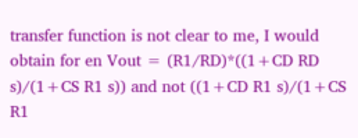transfer function is not clear to me, I would obtain for en Vout = (R1/RD)*((1+CD RD s)/(1+CS R1 s)) and not ((1+CD R1 s)/(1+CS R1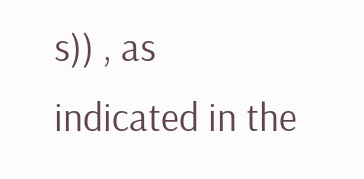s)) , as indicated in the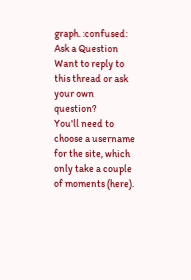graph. :confused:
Ask a Question
Want to reply to this thread or ask your own question?
You'll need to choose a username for the site, which only take a couple of moments (here).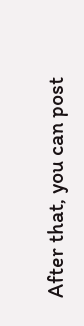After that, you can post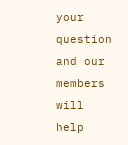your question and our members will help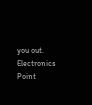you out.
Electronics Point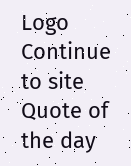Logo
Continue to site
Quote of the day